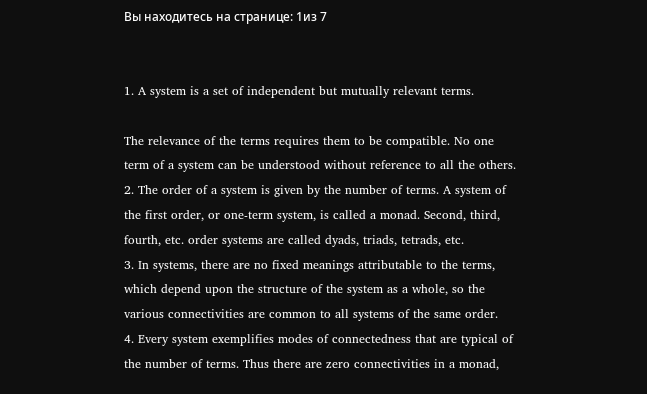Вы находитесь на странице: 1из 7


1. A system is a set of independent but mutually relevant terms.

The relevance of the terms requires them to be compatible. No one
term of a system can be understood without reference to all the others.
2. The order of a system is given by the number of terms. A system of
the first order, or one-term system, is called a monad. Second, third,
fourth, etc. order systems are called dyads, triads, tetrads, etc.
3. In systems, there are no fixed meanings attributable to the terms,
which depend upon the structure of the system as a whole, so the
various connectivities are common to all systems of the same order.
4. Every system exemplifies modes of connectedness that are typical of
the number of terms. Thus there are zero connectivities in a monad,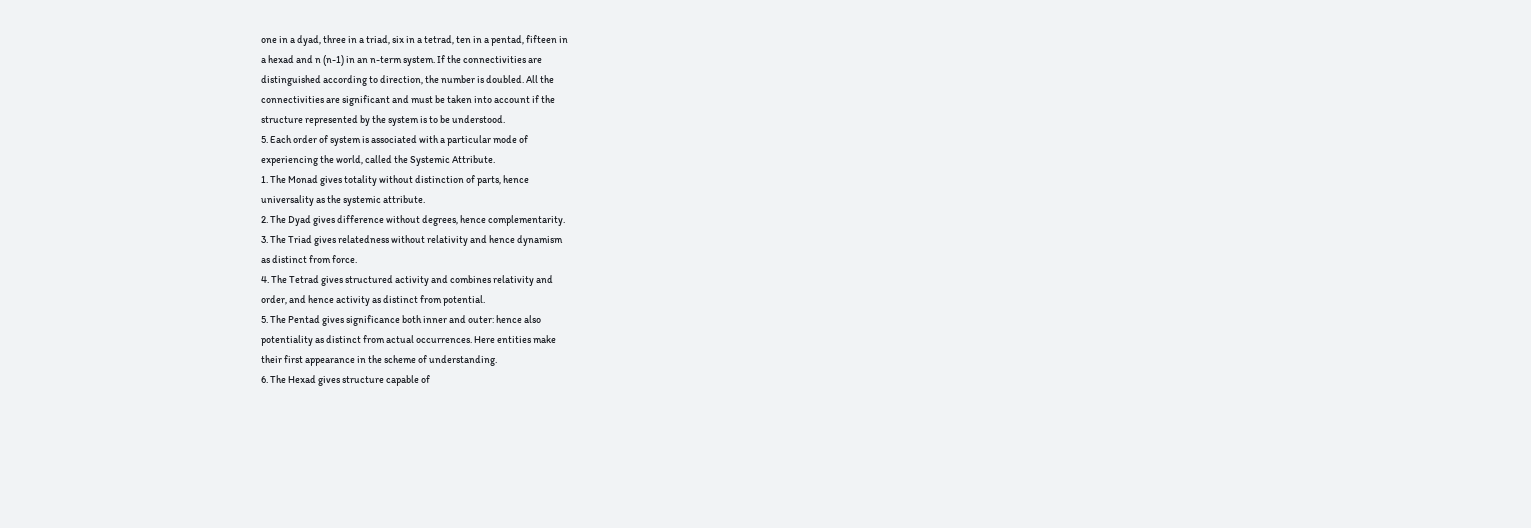one in a dyad, three in a triad, six in a tetrad, ten in a pentad, fifteen in
a hexad and n (n-1) in an n-term system. If the connectivities are
distinguished according to direction, the number is doubled. All the
connectivities are significant and must be taken into account if the
structure represented by the system is to be understood.
5. Each order of system is associated with a particular mode of
experiencing the world, called the Systemic Attribute.
1. The Monad gives totality without distinction of parts, hence
universality as the systemic attribute.
2. The Dyad gives difference without degrees, hence complementarity.
3. The Triad gives relatedness without relativity and hence dynamism
as distinct from force.
4. The Tetrad gives structured activity and combines relativity and
order, and hence activity as distinct from potential.
5. The Pentad gives significance both inner and outer: hence also
potentiality as distinct from actual occurrences. Here entities make
their first appearance in the scheme of understanding.
6. The Hexad gives structure capable of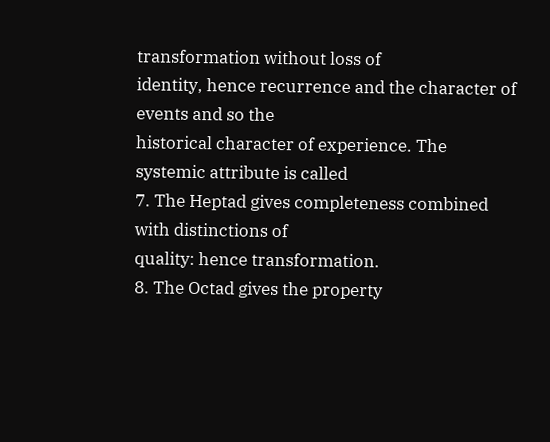transformation without loss of
identity, hence recurrence and the character of events and so the
historical character of experience. The systemic attribute is called
7. The Heptad gives completeness combined with distinctions of
quality: hence transformation.
8. The Octad gives the property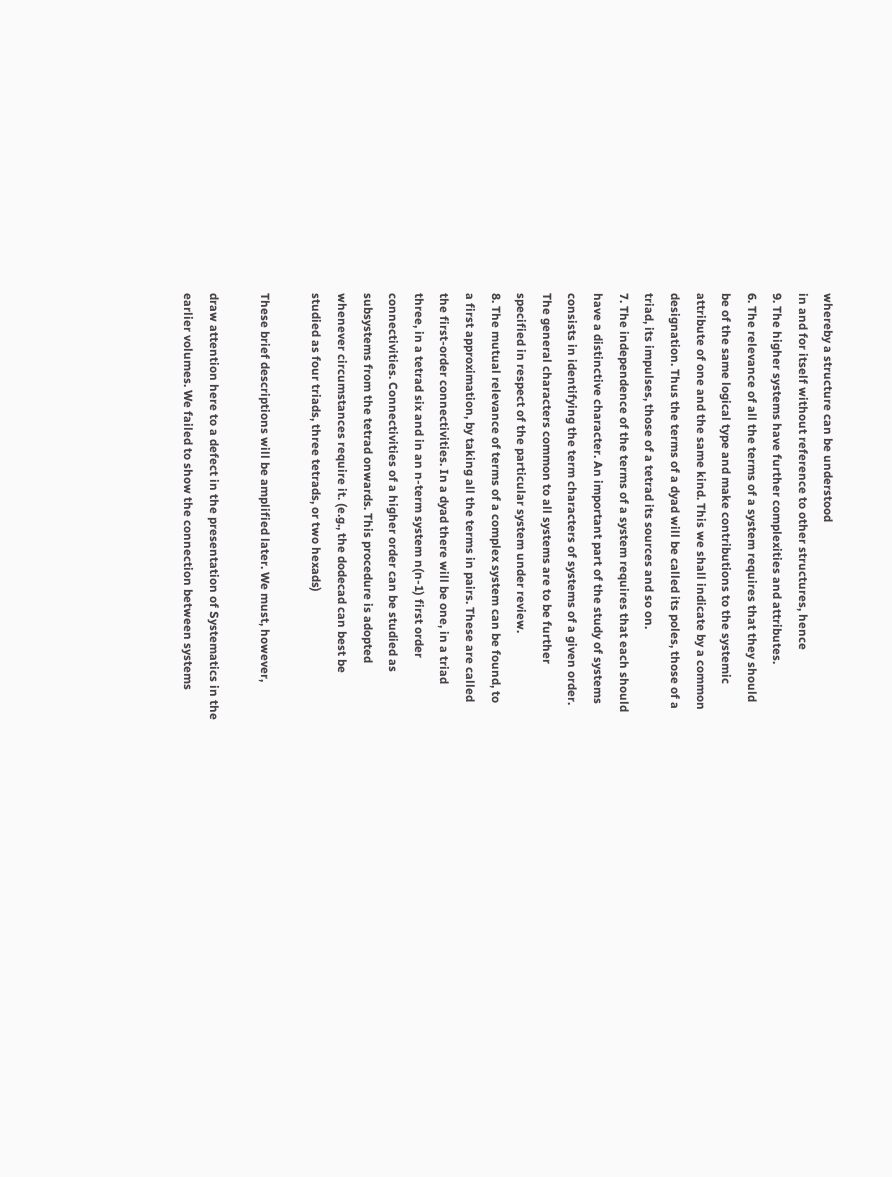whereby a structure can be understood
in and for itself without reference to other structures, hence
9. The higher systems have further complexities and attributes.
6. The relevance of all the terms of a system requires that they should
be of the same logical type and make contributions to the systemic
attribute of one and the same kind. This we shall indicate by a common
designation. Thus the terms of a dyad will be called its poles, those of a
triad, its impulses, those of a tetrad its sources and so on.
7. The independence of the terms of a system requires that each should
have a distinctive character. An important part of the study of systems
consists in identifying the term characters of systems of a given order.
The general characters common to all systems are to be further
specified in respect of the particular system under review.
8. The mutual relevance of terms of a complex system can be found, to
a first approximation, by taking all the terms in pairs. These are called
the first-order connectivities. In a dyad there will be one, in a triad
three, in a tetrad six and in an n-term system n(n-1) first order
connectivities. Connectivities of a higher order can be studied as
subsystems from the tetrad onwards. This procedure is adopted
whenever circumstances require it. (e.g., the dodecad can best be
studied as four triads, three tetrads, or two hexads)

These brief descriptions will be amplified later. We must, however,

draw attention here to a defect in the presentation of Systematics in the
earlier volumes. We failed to show the connection between systems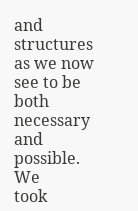and structures as we now see to be both necessary and possible. We
took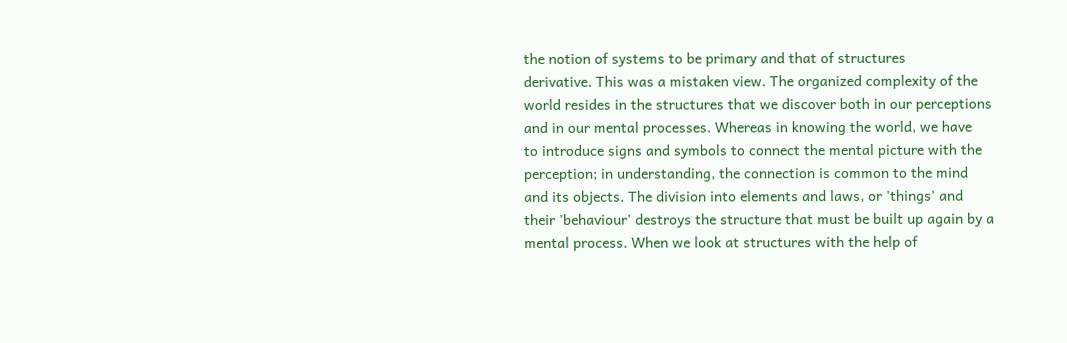the notion of systems to be primary and that of structures
derivative. This was a mistaken view. The organized complexity of the
world resides in the structures that we discover both in our perceptions
and in our mental processes. Whereas in knowing the world, we have
to introduce signs and symbols to connect the mental picture with the
perception; in understanding, the connection is common to the mind
and its objects. The division into elements and laws, or 'things' and
their 'behaviour' destroys the structure that must be built up again by a
mental process. When we look at structures with the help of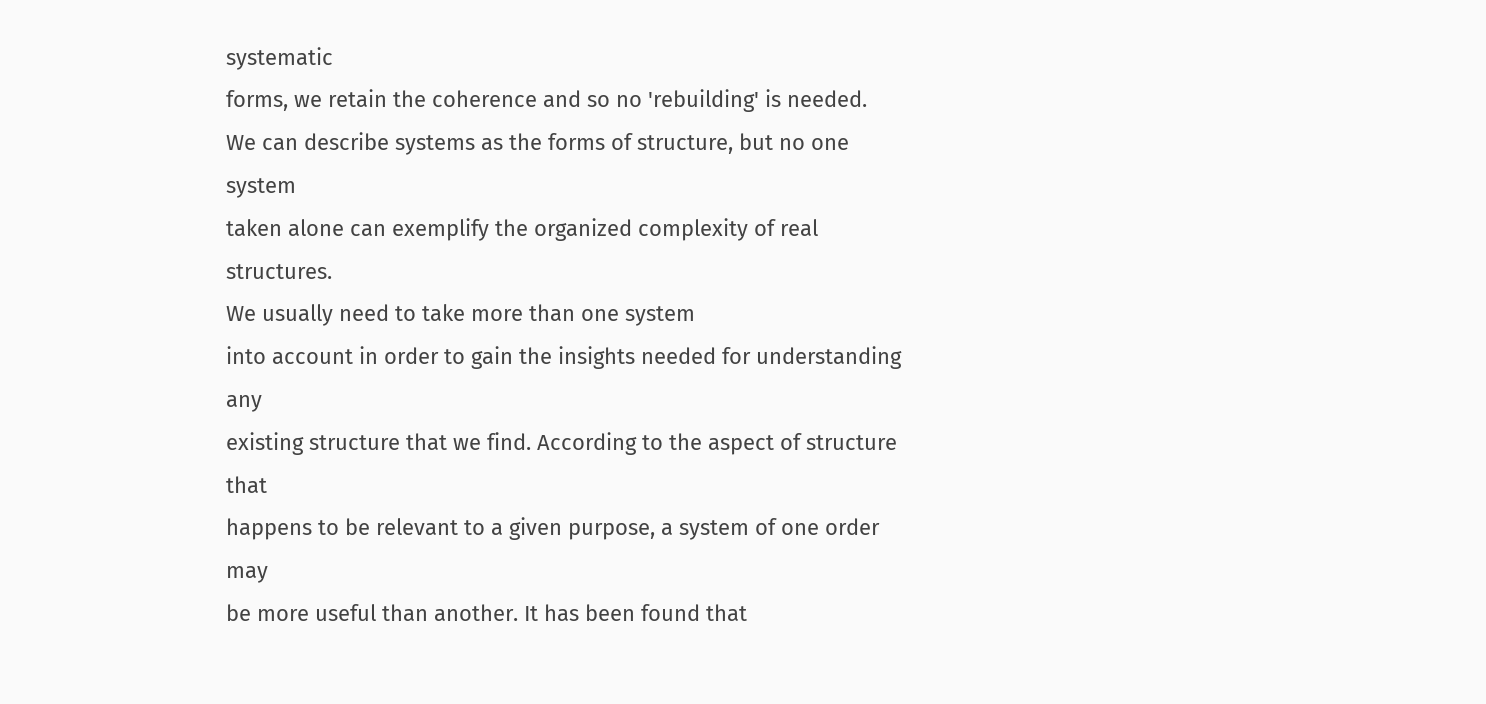systematic
forms, we retain the coherence and so no 'rebuilding' is needed.
We can describe systems as the forms of structure, but no one system
taken alone can exemplify the organized complexity of real structures.
We usually need to take more than one system
into account in order to gain the insights needed for understanding any
existing structure that we find. According to the aspect of structure that
happens to be relevant to a given purpose, a system of one order may
be more useful than another. It has been found that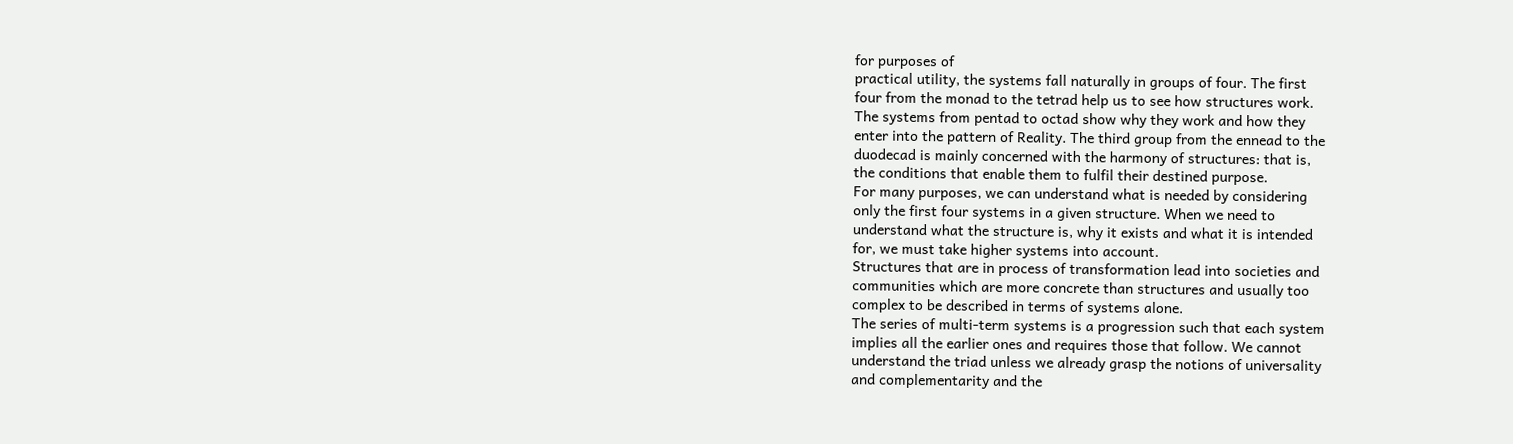for purposes of
practical utility, the systems fall naturally in groups of four. The first
four from the monad to the tetrad help us to see how structures work.
The systems from pentad to octad show why they work and how they
enter into the pattern of Reality. The third group from the ennead to the
duodecad is mainly concerned with the harmony of structures: that is,
the conditions that enable them to fulfil their destined purpose.
For many purposes, we can understand what is needed by considering
only the first four systems in a given structure. When we need to
understand what the structure is, why it exists and what it is intended
for, we must take higher systems into account.
Structures that are in process of transformation lead into societies and
communities which are more concrete than structures and usually too
complex to be described in terms of systems alone.
The series of multi-term systems is a progression such that each system
implies all the earlier ones and requires those that follow. We cannot
understand the triad unless we already grasp the notions of universality
and complementarity and the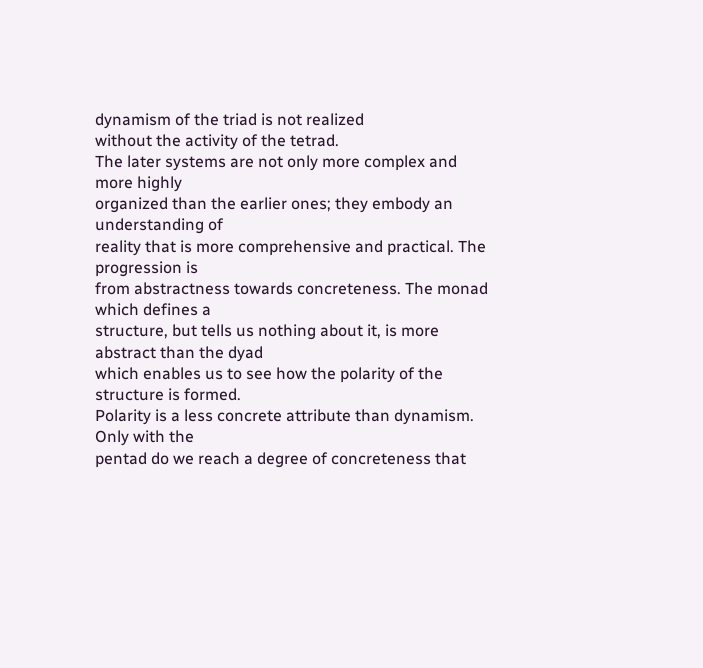dynamism of the triad is not realized
without the activity of the tetrad.
The later systems are not only more complex and more highly
organized than the earlier ones; they embody an understanding of
reality that is more comprehensive and practical. The progression is
from abstractness towards concreteness. The monad which defines a
structure, but tells us nothing about it, is more abstract than the dyad
which enables us to see how the polarity of the structure is formed.
Polarity is a less concrete attribute than dynamism. Only with the
pentad do we reach a degree of concreteness that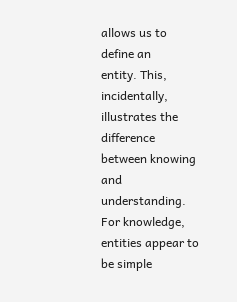allows us to define an
entity. This, incidentally, illustrates the difference between knowing
and understanding. For knowledge, entities appear to be simple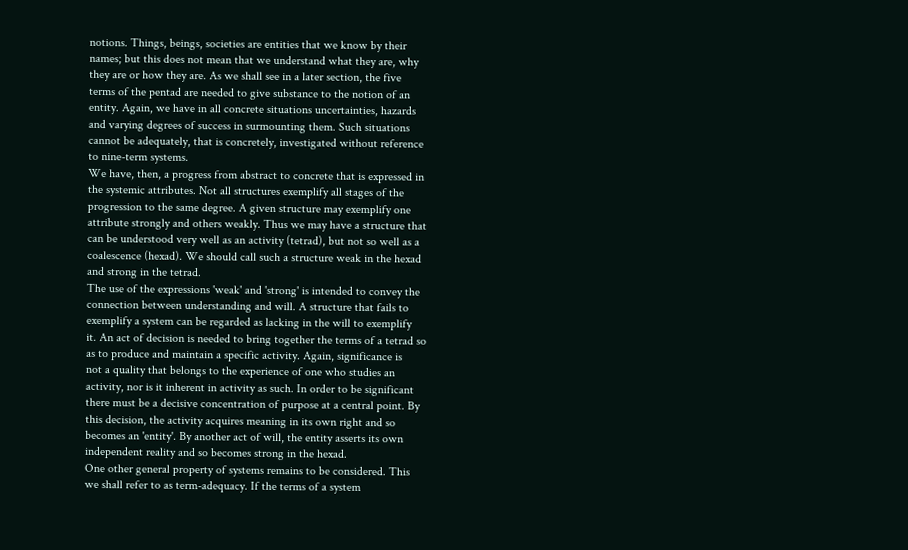notions. Things, beings, societies are entities that we know by their
names; but this does not mean that we understand what they are, why
they are or how they are. As we shall see in a later section, the five
terms of the pentad are needed to give substance to the notion of an
entity. Again, we have in all concrete situations uncertainties, hazards
and varying degrees of success in surmounting them. Such situations
cannot be adequately, that is concretely, investigated without reference
to nine-term systems.
We have, then, a progress from abstract to concrete that is expressed in
the systemic attributes. Not all structures exemplify all stages of the
progression to the same degree. A given structure may exemplify one
attribute strongly and others weakly. Thus we may have a structure that
can be understood very well as an activity (tetrad), but not so well as a
coalescence (hexad). We should call such a structure weak in the hexad
and strong in the tetrad.
The use of the expressions 'weak' and 'strong' is intended to convey the
connection between understanding and will. A structure that fails to
exemplify a system can be regarded as lacking in the will to exemplify
it. An act of decision is needed to bring together the terms of a tetrad so
as to produce and maintain a specific activity. Again, significance is
not a quality that belongs to the experience of one who studies an
activity, nor is it inherent in activity as such. In order to be significant
there must be a decisive concentration of purpose at a central point. By
this decision, the activity acquires meaning in its own right and so
becomes an 'entity'. By another act of will, the entity asserts its own
independent reality and so becomes strong in the hexad.
One other general property of systems remains to be considered. This
we shall refer to as term-adequacy. If the terms of a system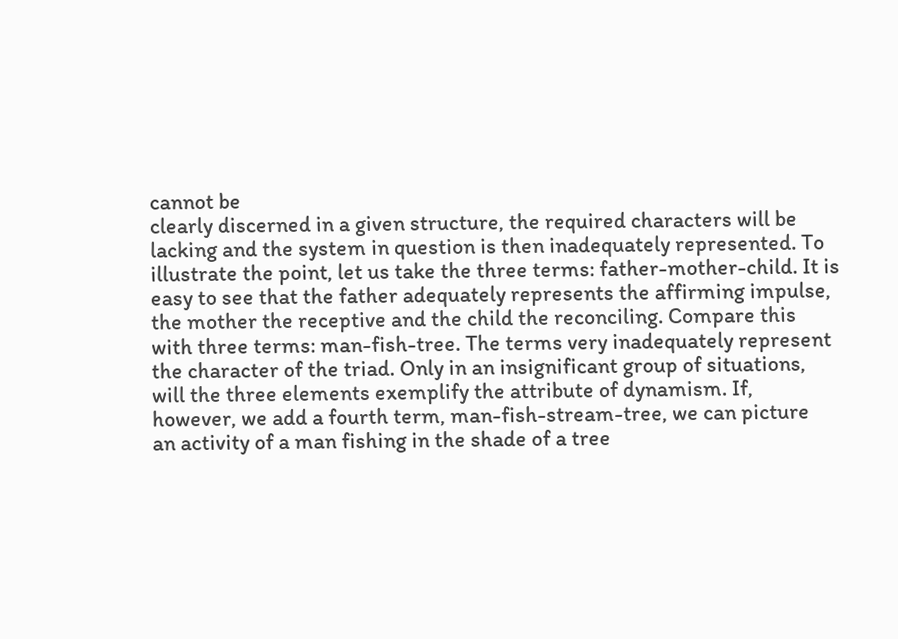cannot be
clearly discerned in a given structure, the required characters will be
lacking and the system in question is then inadequately represented. To
illustrate the point, let us take the three terms: father-mother-child. It is
easy to see that the father adequately represents the affirming impulse,
the mother the receptive and the child the reconciling. Compare this
with three terms: man-fish-tree. The terms very inadequately represent
the character of the triad. Only in an insignificant group of situations,
will the three elements exemplify the attribute of dynamism. If,
however, we add a fourth term, man-fish-stream-tree, we can picture
an activity of a man fishing in the shade of a tree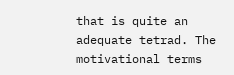that is quite an
adequate tetrad. The motivational terms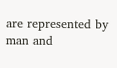are represented by man and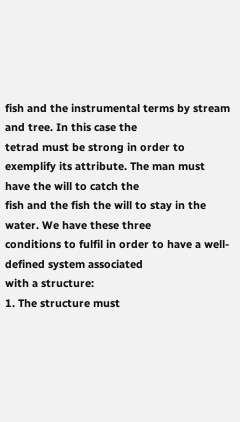fish and the instrumental terms by stream and tree. In this case the
tetrad must be strong in order to exemplify its attribute. The man must
have the will to catch the
fish and the fish the will to stay in the water. We have these three
conditions to fulfil in order to have a well-defined system associated
with a structure:
1. The structure must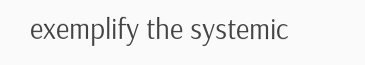exemplify the systemic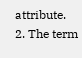attribute.
2. The term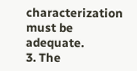characterization must be adequate.
3. The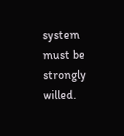system must be strongly willed.